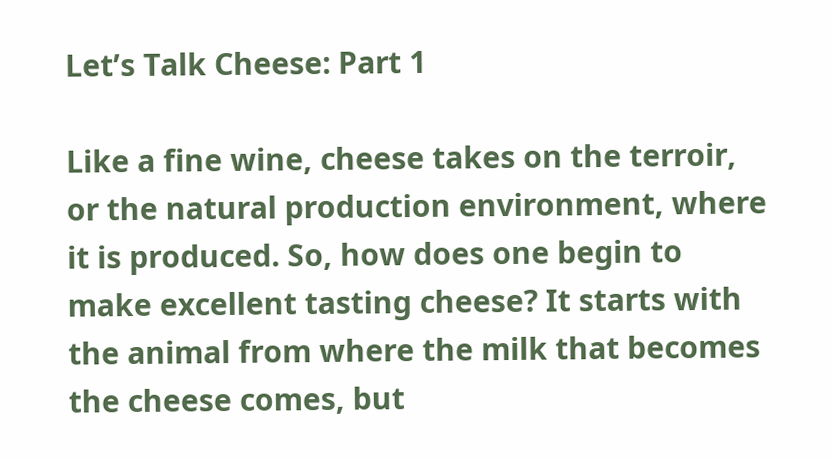Let’s Talk Cheese: Part 1

Like a fine wine, cheese takes on the terroir, or the natural production environment, where it is produced. So, how does one begin to make excellent tasting cheese? It starts with the animal from where the milk that becomes the cheese comes, but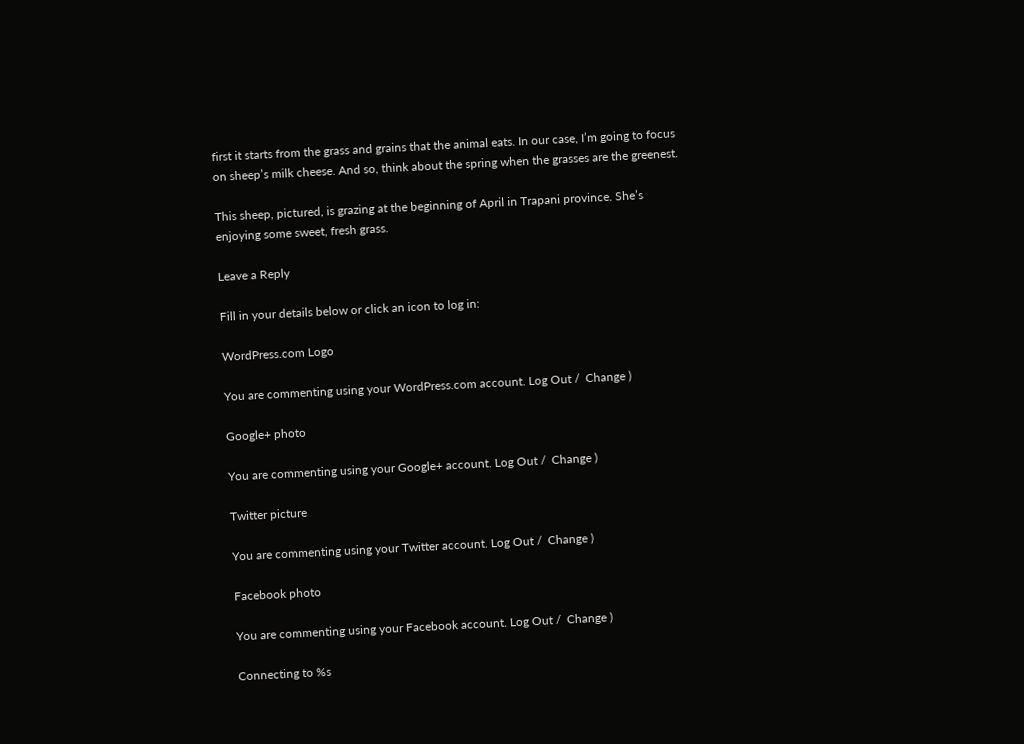first it starts from the grass and grains that the animal eats. In our case, I’m going to focus on sheep’s milk cheese. And so, think about the spring when the grasses are the greenest.

This sheep, pictured, is grazing at the beginning of April in Trapani province. She’s enjoying some sweet, fresh grass.

Leave a Reply

Fill in your details below or click an icon to log in:

WordPress.com Logo

You are commenting using your WordPress.com account. Log Out /  Change )

Google+ photo

You are commenting using your Google+ account. Log Out /  Change )

Twitter picture

You are commenting using your Twitter account. Log Out /  Change )

Facebook photo

You are commenting using your Facebook account. Log Out /  Change )

Connecting to %s